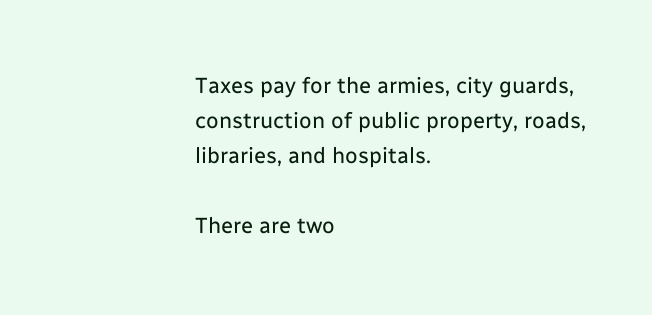Taxes pay for the armies, city guards, construction of public property, roads, libraries, and hospitals.

There are two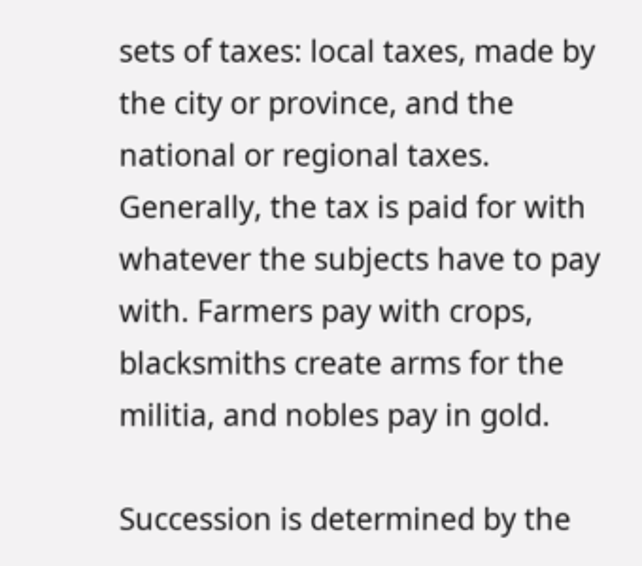sets of taxes: local taxes, made by the city or province, and the national or regional taxes. Generally, the tax is paid for with whatever the subjects have to pay with. Farmers pay with crops, blacksmiths create arms for the militia, and nobles pay in gold.

Succession is determined by the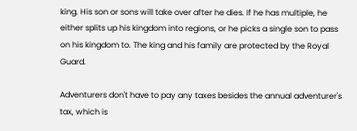king. His son or sons will take over after he dies. If he has multiple, he either splits up his kingdom into regions, or he picks a single son to pass on his kingdom to. The king and his family are protected by the Royal Guard.

Adventurers don't have to pay any taxes besides the annual adventurer's tax, which is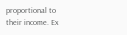proportional to their income. Ex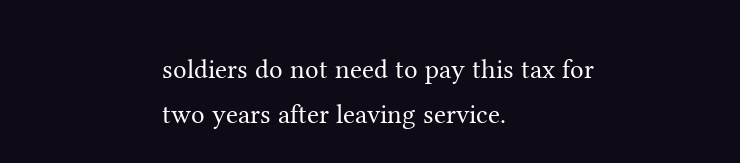soldiers do not need to pay this tax for two years after leaving service.